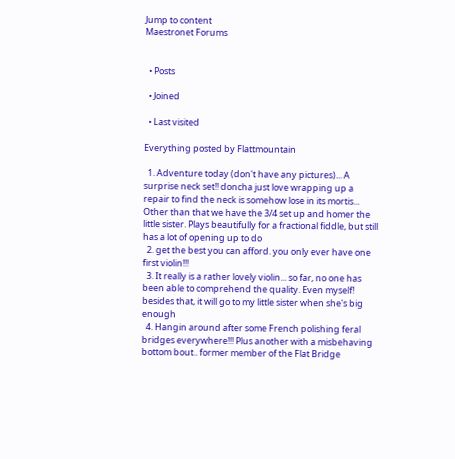Jump to content
Maestronet Forums


  • Posts

  • Joined

  • Last visited

Everything posted by Flattmountain

  1. Adventure today (don't have any pictures)... A surprise neck set!! doncha just love wrapping up a repair to find the neck is somehow lose in its mortis... Other than that we have the 3/4 set up and homer the little sister. Plays beautifully for a fractional fiddle, but still has a lot of opening up to do
  2. get the best you can afford. you only ever have one first violin!!!
  3. It really is a rather lovely violin... so far, no one has been able to comprehend the quality. Even myself! besides that, it will go to my little sister when she's big enough
  4. Hangin around after some French polishing feral bridges everywhere!!! Plus another with a misbehaving bottom bout.. former member of the Flat Bridge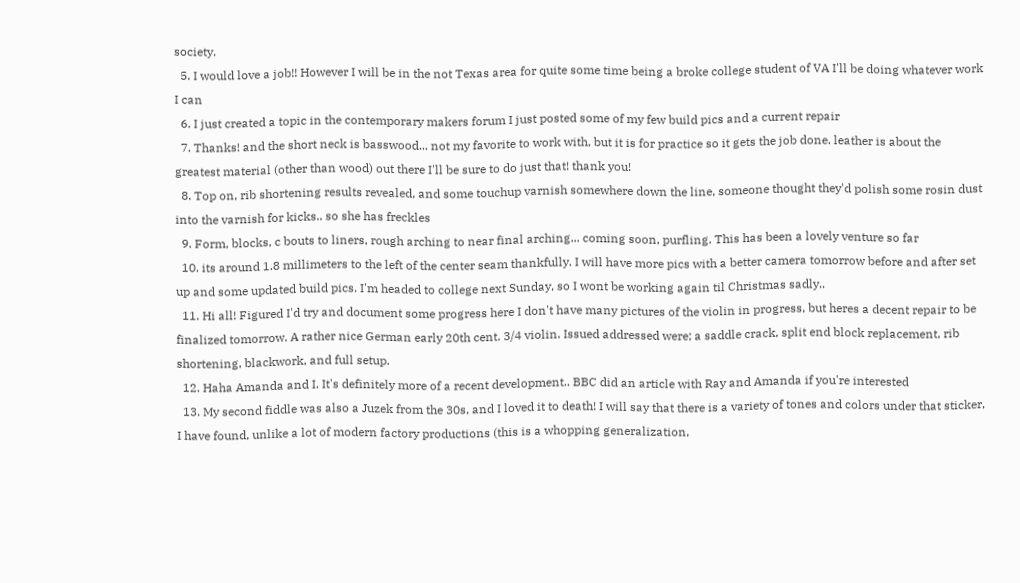society.
  5. I would love a job!! However I will be in the not Texas area for quite some time being a broke college student of VA I'll be doing whatever work I can
  6. I just created a topic in the contemporary makers forum I just posted some of my few build pics and a current repair
  7. Thanks! and the short neck is basswood... not my favorite to work with, but it is for practice so it gets the job done. leather is about the greatest material (other than wood) out there I'll be sure to do just that! thank you!
  8. Top on, rib shortening results revealed, and some touchup varnish somewhere down the line, someone thought they'd polish some rosin dust into the varnish for kicks.. so she has freckles
  9. Form, blocks, c bouts to liners, rough arching to near final arching... coming soon, purfling. This has been a lovely venture so far
  10. its around 1.8 millimeters to the left of the center seam thankfully. I will have more pics with a better camera tomorrow before and after set up and some updated build pics. I'm headed to college next Sunday, so I wont be working again til Christmas sadly..
  11. Hi all! Figured I'd try and document some progress here I don't have many pictures of the violin in progress, but heres a decent repair to be finalized tomorrow. A rather nice German early 20th cent. 3/4 violin. Issued addressed were; a saddle crack, split end block replacement, rib shortening, blackwork, and full setup.
  12. Haha Amanda and I. It's definitely more of a recent development.. BBC did an article with Ray and Amanda if you're interested
  13. My second fiddle was also a Juzek from the 30s, and I loved it to death! I will say that there is a variety of tones and colors under that sticker, I have found, unlike a lot of modern factory productions (this is a whopping generalization,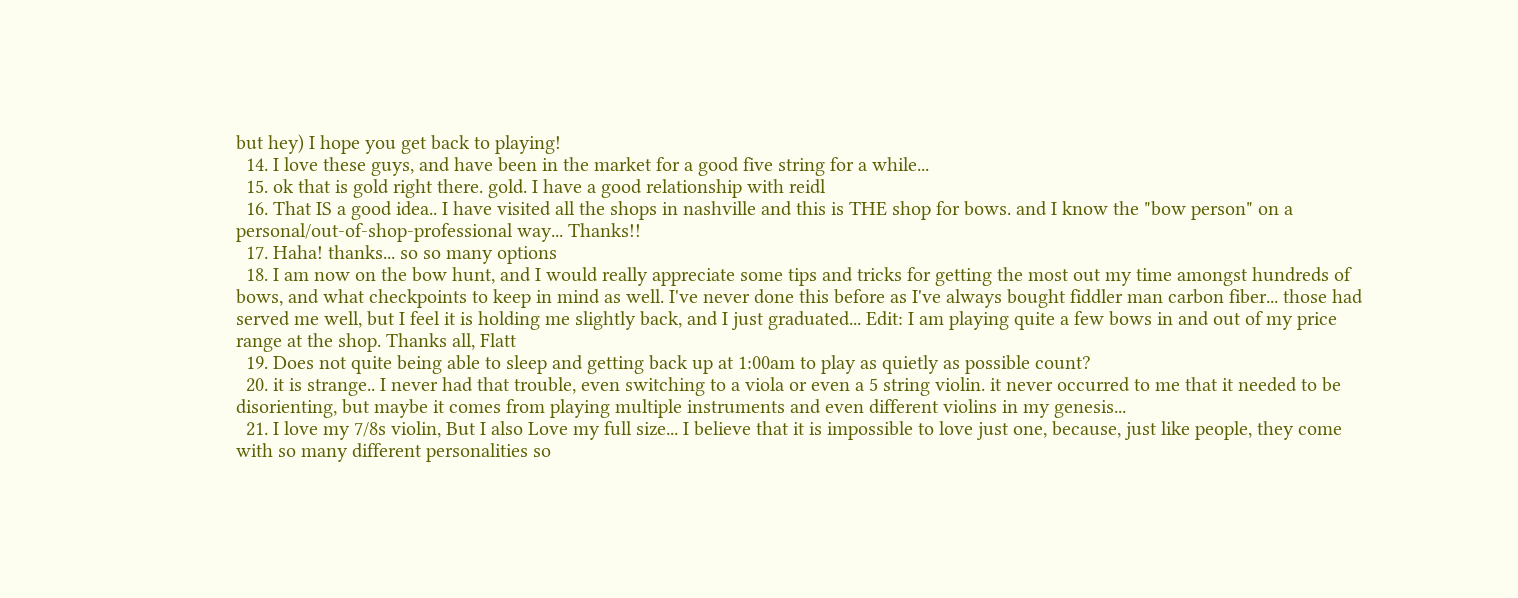but hey) I hope you get back to playing!
  14. I love these guys, and have been in the market for a good five string for a while...
  15. ok that is gold right there. gold. I have a good relationship with reidl
  16. That IS a good idea.. I have visited all the shops in nashville and this is THE shop for bows. and I know the "bow person" on a personal/out-of-shop-professional way... Thanks!!
  17. Haha! thanks... so so many options
  18. I am now on the bow hunt, and I would really appreciate some tips and tricks for getting the most out my time amongst hundreds of bows, and what checkpoints to keep in mind as well. I've never done this before as I've always bought fiddler man carbon fiber... those had served me well, but I feel it is holding me slightly back, and I just graduated... Edit: I am playing quite a few bows in and out of my price range at the shop. Thanks all, Flatt
  19. Does not quite being able to sleep and getting back up at 1:00am to play as quietly as possible count?
  20. it is strange.. I never had that trouble, even switching to a viola or even a 5 string violin. it never occurred to me that it needed to be disorienting, but maybe it comes from playing multiple instruments and even different violins in my genesis...
  21. I love my 7/8s violin, But I also Love my full size... I believe that it is impossible to love just one, because, just like people, they come with so many different personalities so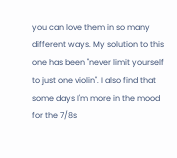you can love them in so many different ways. My solution to this one has been "never limit yourself to just one violin". I also find that some days I'm more in the mood for the 7/8s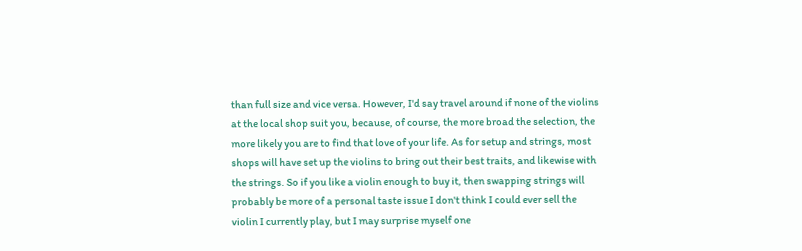than full size and vice versa. However, I'd say travel around if none of the violins at the local shop suit you, because, of course, the more broad the selection, the more likely you are to find that love of your life. As for setup and strings, most shops will have set up the violins to bring out their best traits, and likewise with the strings. So if you like a violin enough to buy it, then swapping strings will probably be more of a personal taste issue I don't think I could ever sell the violin I currently play, but I may surprise myself one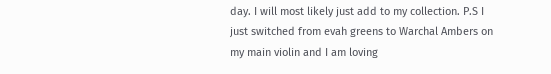day. I will most likely just add to my collection. P.S I just switched from evah greens to Warchal Ambers on my main violin and I am loving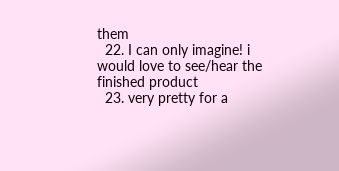them
  22. I can only imagine! i would love to see/hear the finished product
  23. very pretty for a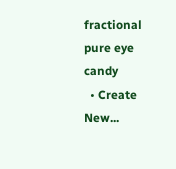fractional pure eye candy
  • Create New...